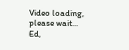Video loading, please wait...
Ed,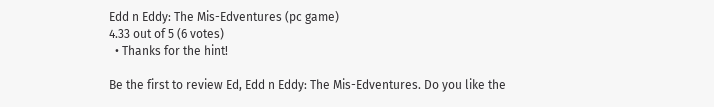Edd n Eddy: The Mis-Edventures (pc game)
4.33 out of 5 (6 votes)
  • Thanks for the hint!

Be the first to review Ed, Edd n Eddy: The Mis-Edventures. Do you like the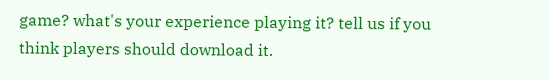game? what's your experience playing it? tell us if you think players should download it.